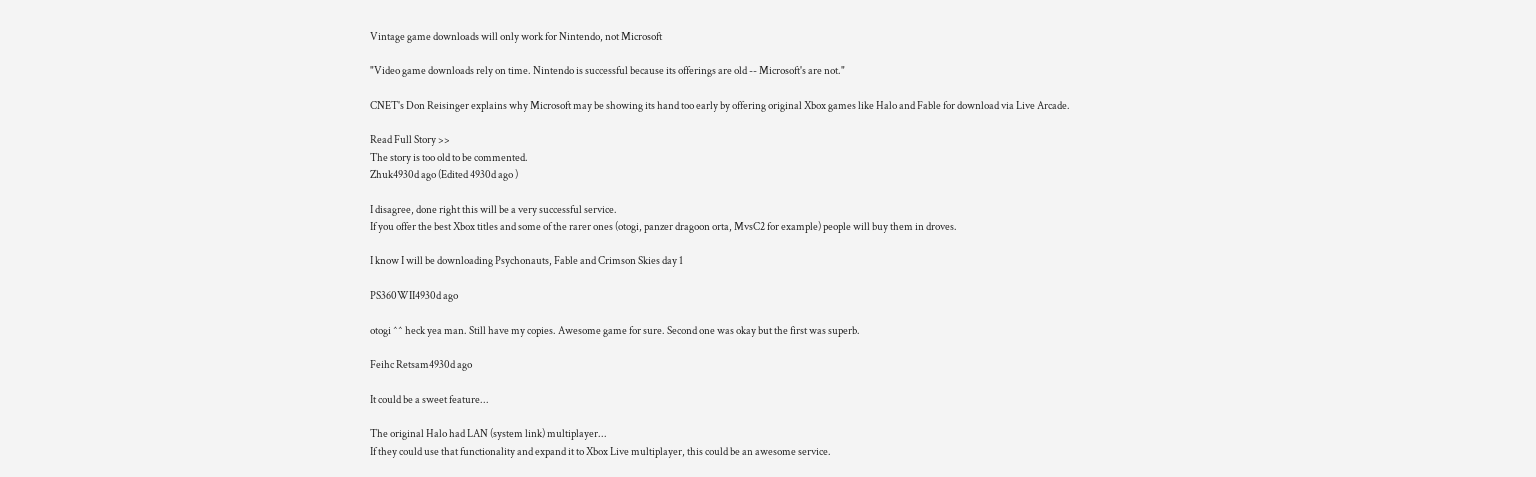Vintage game downloads will only work for Nintendo, not Microsoft

"Video game downloads rely on time. Nintendo is successful because its offerings are old -- Microsoft's are not."

CNET's Don Reisinger explains why Microsoft may be showing its hand too early by offering original Xbox games like Halo and Fable for download via Live Arcade.

Read Full Story >>
The story is too old to be commented.
Zhuk4930d ago (Edited 4930d ago )

I disagree, done right this will be a very successful service.
If you offer the best Xbox titles and some of the rarer ones (otogi, panzer dragoon orta, MvsC2 for example) people will buy them in droves.

I know I will be downloading Psychonauts, Fable and Crimson Skies day 1

PS360WII4930d ago

otogi ^^ heck yea man. Still have my copies. Awesome game for sure. Second one was okay but the first was superb.

Feihc Retsam4930d ago

It could be a sweet feature...

The original Halo had LAN (system link) multiplayer...
If they could use that functionality and expand it to Xbox Live multiplayer, this could be an awesome service.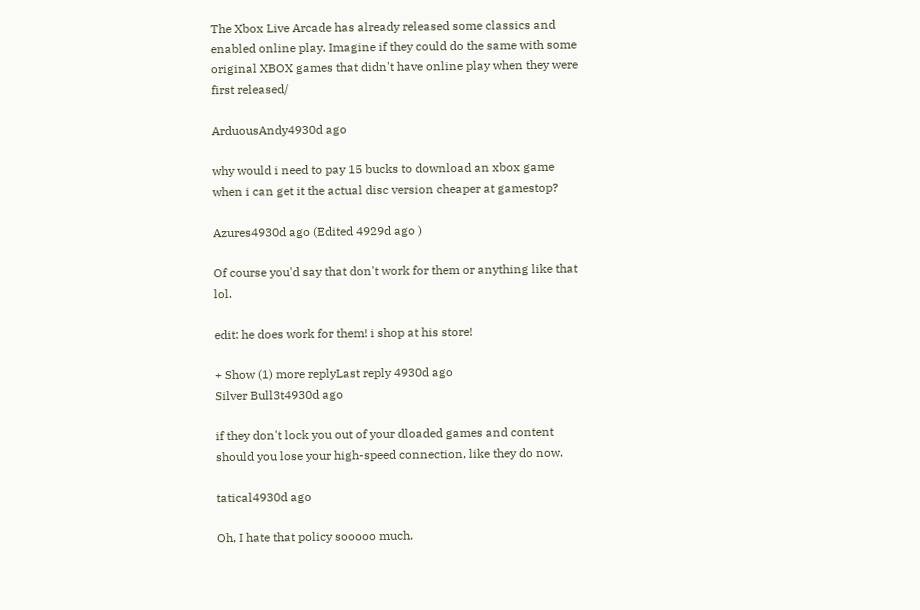The Xbox Live Arcade has already released some classics and enabled online play. Imagine if they could do the same with some original XBOX games that didn't have online play when they were first released/

ArduousAndy4930d ago

why would i need to pay 15 bucks to download an xbox game when i can get it the actual disc version cheaper at gamestop?

Azures4930d ago (Edited 4929d ago )

Of course you'd say that don't work for them or anything like that lol.

edit: he does work for them! i shop at his store!

+ Show (1) more replyLast reply 4930d ago
Silver Bull3t4930d ago

if they don't lock you out of your dloaded games and content should you lose your high-speed connection, like they do now.

tatical4930d ago

Oh, I hate that policy sooooo much.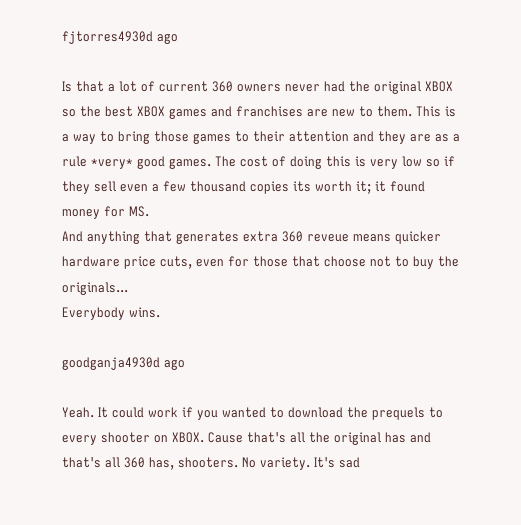fjtorres4930d ago

Is that a lot of current 360 owners never had the original XBOX so the best XBOX games and franchises are new to them. This is a way to bring those games to their attention and they are as a rule *very* good games. The cost of doing this is very low so if they sell even a few thousand copies its worth it; it found money for MS.
And anything that generates extra 360 reveue means quicker hardware price cuts, even for those that choose not to buy the originals...
Everybody wins.

goodganja4930d ago

Yeah. It could work if you wanted to download the prequels to every shooter on XBOX. Cause that's all the original has and that's all 360 has, shooters. No variety. It's sad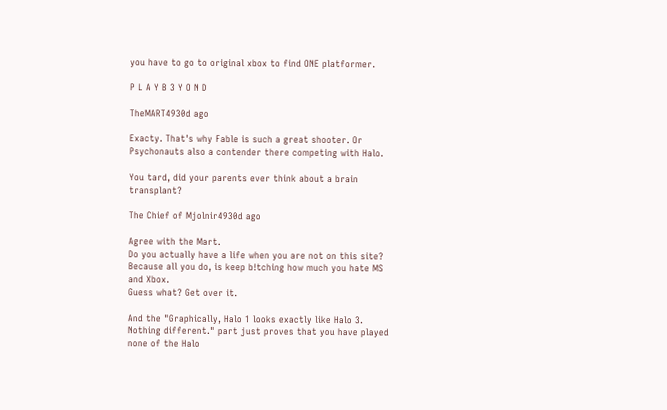you have to go to original xbox to find ONE platformer.

P L A Y B 3 Y O N D

TheMART4930d ago

Exacty. That's why Fable is such a great shooter. Or Psychonauts also a contender there competing with Halo.

You tard, did your parents ever think about a brain transplant?

The Chief of Mjolnir4930d ago

Agree with the Mart.
Do you actually have a life when you are not on this site?
Because all you do, is keep b!tching how much you hate MS and Xbox.
Guess what? Get over it.

And the "Graphically, Halo 1 looks exactly like Halo 3. Nothing different." part just proves that you have played none of the Halo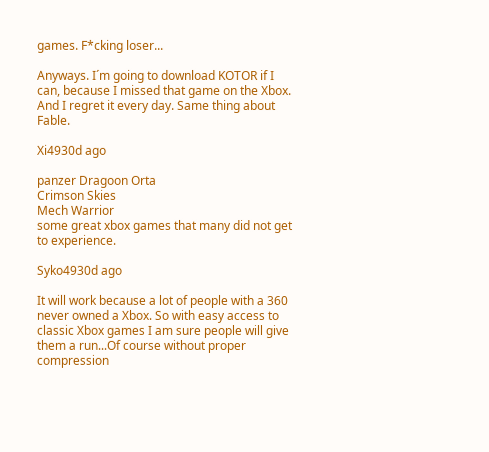games. F*cking loser...

Anyways. I´m going to download KOTOR if I can, because I missed that game on the Xbox. And I regret it every day. Same thing about Fable.

Xi4930d ago

panzer Dragoon Orta
Crimson Skies
Mech Warrior
some great xbox games that many did not get to experience.

Syko4930d ago

It will work because a lot of people with a 360 never owned a Xbox. So with easy access to classic Xbox games I am sure people will give them a run...Of course without proper compression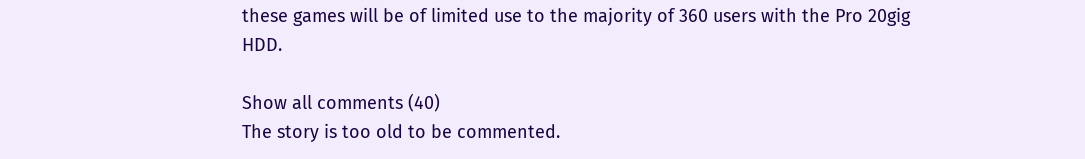these games will be of limited use to the majority of 360 users with the Pro 20gig HDD.

Show all comments (40)
The story is too old to be commented.